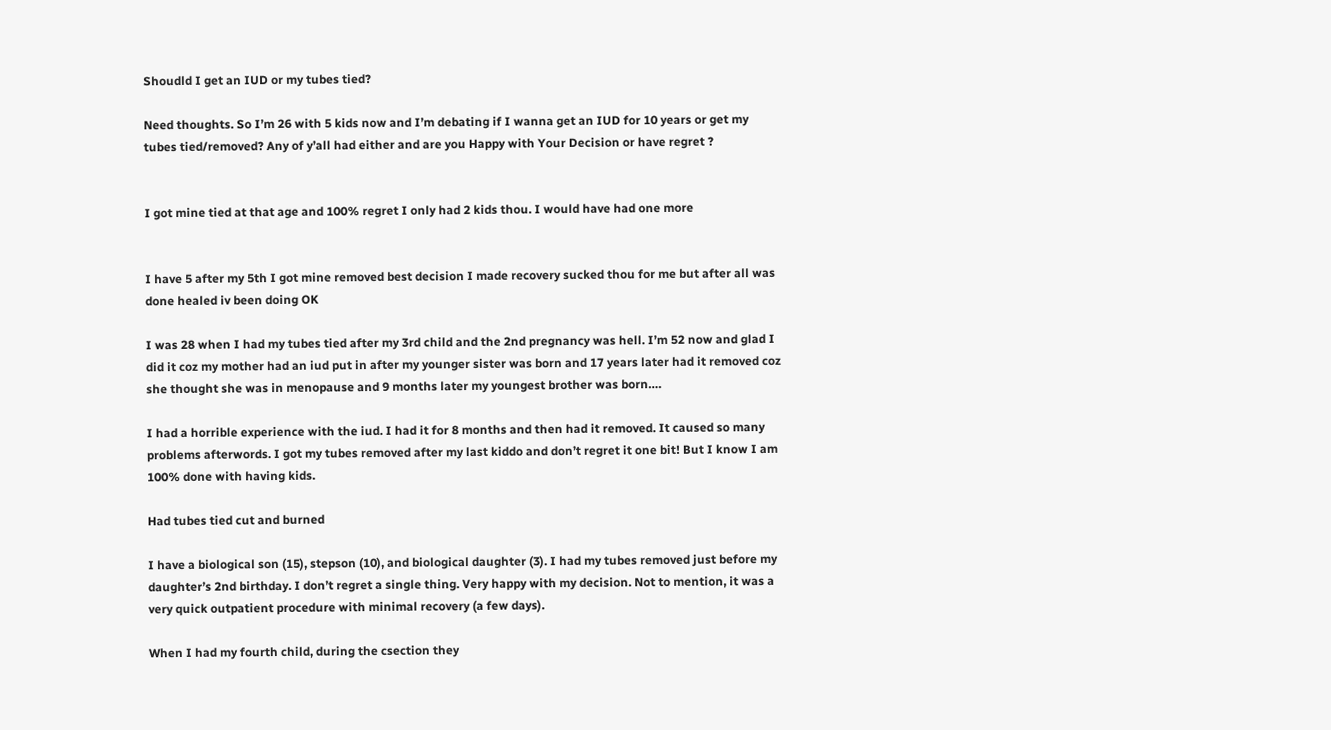Shoudld I get an IUD or my tubes tied?

Need thoughts. So I’m 26 with 5 kids now and I’m debating if I wanna get an IUD for 10 years or get my tubes tied/removed? Any of y’all had either and are you Happy with Your Decision or have regret ?


I got mine tied at that age and 100% regret I only had 2 kids thou. I would have had one more


I have 5 after my 5th I got mine removed best decision I made recovery sucked thou for me but after all was done healed iv been doing OK

I was 28 when I had my tubes tied after my 3rd child and the 2nd pregnancy was hell. I’m 52 now and glad I did it coz my mother had an iud put in after my younger sister was born and 17 years later had it removed coz she thought she was in menopause and 9 months later my youngest brother was born….

I had a horrible experience with the iud. I had it for 8 months and then had it removed. It caused so many problems afterwords. I got my tubes removed after my last kiddo and don’t regret it one bit! But I know I am 100% done with having kids.

Had tubes tied cut and burned

I have a biological son (15), stepson (10), and biological daughter (3). I had my tubes removed just before my daughter’s 2nd birthday. I don’t regret a single thing. Very happy with my decision. Not to mention, it was a very quick outpatient procedure with minimal recovery (a few days).

When I had my fourth child, during the csection they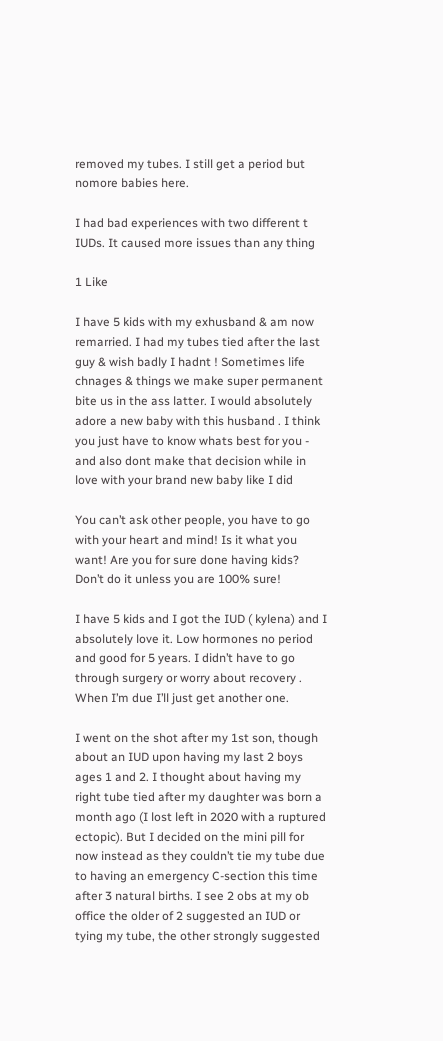removed my tubes. I still get a period but nomore babies here.

I had bad experiences with two different t IUDs. It caused more issues than any thing

1 Like

I have 5 kids with my exhusband & am now remarried. I had my tubes tied after the last guy & wish badly I hadnt ! Sometimes life chnages & things we make super permanent bite us in the ass latter. I would absolutely adore a new baby with this husband . I think you just have to know whats best for you - and also dont make that decision while in love with your brand new baby like I did

You can’t ask other people, you have to go with your heart and mind! Is it what you want! Are you for sure done having kids? Don’t do it unless you are 100% sure!

I have 5 kids and I got the IUD ( kylena) and I absolutely love it. Low hormones no period and good for 5 years. I didn’t have to go through surgery or worry about recovery . When I’m due I’ll just get another one.

I went on the shot after my 1st son, though about an IUD upon having my last 2 boys ages 1 and 2. I thought about having my right tube tied after my daughter was born a month ago (I lost left in 2020 with a ruptured ectopic). But I decided on the mini pill for now instead as they couldn’t tie my tube due to having an emergency C-section this time after 3 natural births. I see 2 obs at my ob office the older of 2 suggested an IUD or tying my tube, the other strongly suggested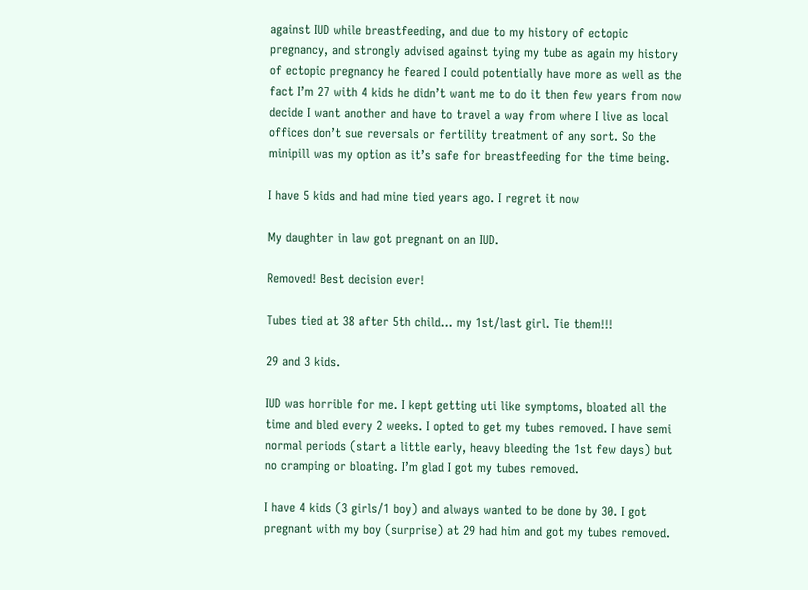against IUD while breastfeeding, and due to my history of ectopic pregnancy, and strongly advised against tying my tube as again my history of ectopic pregnancy he feared I could potentially have more as well as the fact I’m 27 with 4 kids he didn’t want me to do it then few years from now decide I want another and have to travel a way from where I live as local offices don’t sue reversals or fertility treatment of any sort. So the minipill was my option as it’s safe for breastfeeding for the time being.

I have 5 kids and had mine tied years ago. I regret it now

My daughter in law got pregnant on an IUD.

Removed! Best decision ever!

Tubes tied at 38 after 5th child… my 1st/last girl. Tie them!!!

29 and 3 kids.

IUD was horrible for me. I kept getting uti like symptoms, bloated all the time and bled every 2 weeks. I opted to get my tubes removed. I have semi normal periods (start a little early, heavy bleeding the 1st few days) but no cramping or bloating. I’m glad I got my tubes removed.

I have 4 kids (3 girls/1 boy) and always wanted to be done by 30. I got pregnant with my boy (surprise) at 29 had him and got my tubes removed.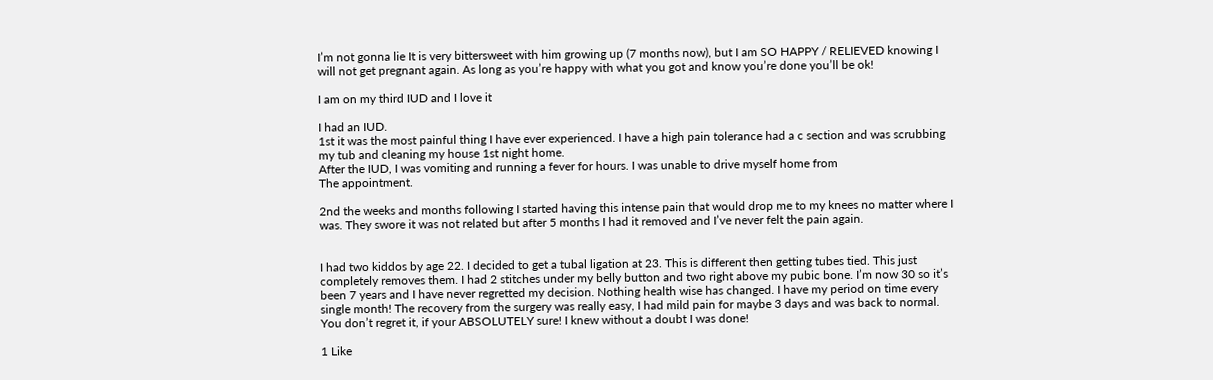I’m not gonna lie It is very bittersweet with him growing up (7 months now), but I am SO HAPPY / RELIEVED knowing I will not get pregnant again. As long as you’re happy with what you got and know you’re done you’ll be ok!

I am on my third IUD and I love it

I had an IUD.
1st it was the most painful thing I have ever experienced. I have a high pain tolerance had a c section and was scrubbing my tub and cleaning my house 1st night home.
After the IUD, I was vomiting and running a fever for hours. I was unable to drive myself home from
The appointment.

2nd the weeks and months following I started having this intense pain that would drop me to my knees no matter where I was. They swore it was not related but after 5 months I had it removed and I’ve never felt the pain again.


I had two kiddos by age 22. I decided to get a tubal ligation at 23. This is different then getting tubes tied. This just completely removes them. I had 2 stitches under my belly button and two right above my pubic bone. I’m now 30 so it’s been 7 years and I have never regretted my decision. Nothing health wise has changed. I have my period on time every single month! The recovery from the surgery was really easy, I had mild pain for maybe 3 days and was back to normal.
You don’t regret it, if your ABSOLUTELY sure! I knew without a doubt I was done!

1 Like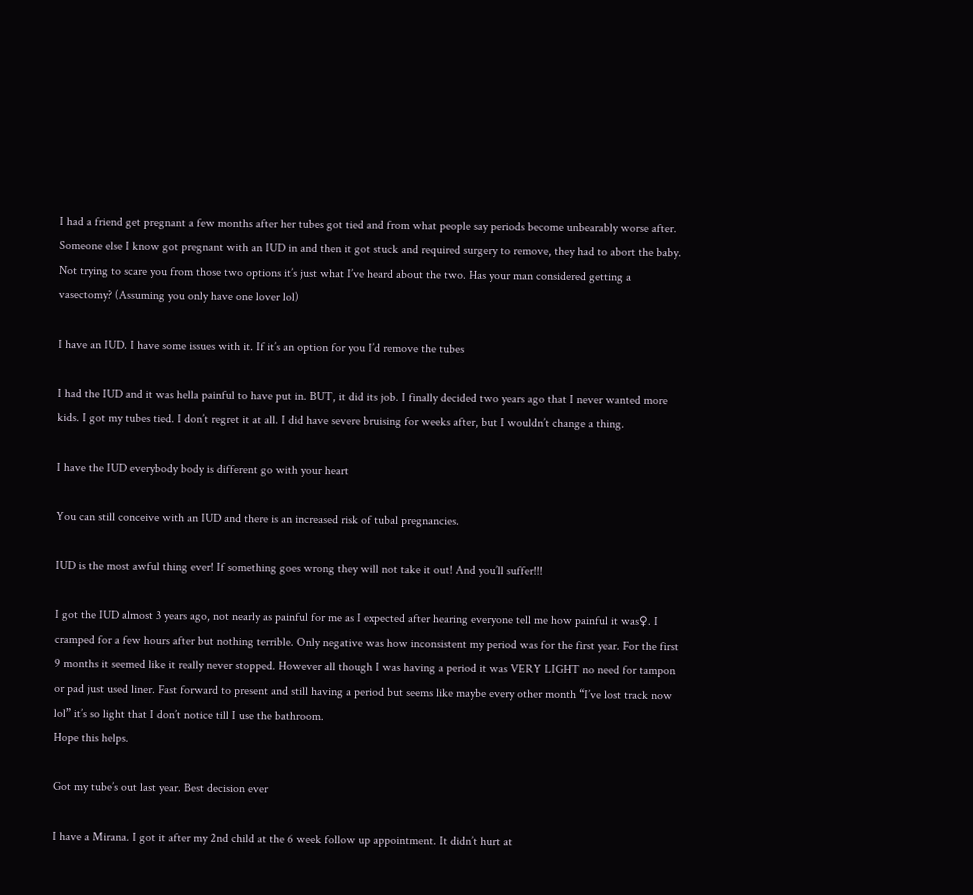I had a friend get pregnant a few months after her tubes got tied and from what people say periods become unbearably worse after. Someone else I know got pregnant with an IUD in and then it got stuck and required surgery to remove, they had to abort the baby. Not trying to scare you from those two options it’s just what I’ve heard about the two. Has your man considered getting a vasectomy? (Assuming you only have one lover lol)

I have an IUD. I have some issues with it. If it’s an option for you I’d remove the tubes

I had the IUD and it was hella painful to have put in. BUT, it did its job. I finally decided two years ago that I never wanted more kids. I got my tubes tied. I don’t regret it at all. I did have severe bruising for weeks after, but I wouldn’t change a thing.

I have the IUD everybody body is different go with your heart

You can still conceive with an IUD and there is an increased risk of tubal pregnancies.

IUD is the most awful thing ever! If something goes wrong they will not take it out! And you’ll suffer!!!

I got the IUD almost 3 years ago, not nearly as painful for me as I expected after hearing everyone tell me how painful it was♀. I cramped for a few hours after but nothing terrible. Only negative was how inconsistent my period was for the first year. For the first 9 months it seemed like it really never stopped. However all though I was having a period it was VERY LIGHT no need for tampon or pad just used liner. Fast forward to present and still having a period but seems like maybe every other month “I’ve lost track now lol” it’s so light that I don’t notice till I use the bathroom.
Hope this helps.

Got my tube’s out last year. Best decision ever

I have a Mirana. I got it after my 2nd child at the 6 week follow up appointment. It didn’t hurt at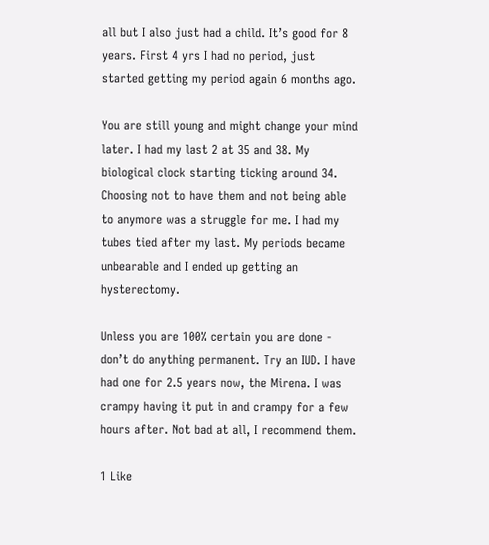all but I also just had a child. It’s good for 8 years. First 4 yrs I had no period, just started getting my period again 6 months ago.

You are still young and might change your mind later. I had my last 2 at 35 and 38. My biological clock starting ticking around 34. Choosing not to have them and not being able to anymore was a struggle for me. I had my tubes tied after my last. My periods became unbearable and I ended up getting an hysterectomy.

Unless you are 100% certain you are done - don’t do anything permanent. Try an IUD. I have had one for 2.5 years now, the Mirena. I was crampy having it put in and crampy for a few hours after. Not bad at all, I recommend them.

1 Like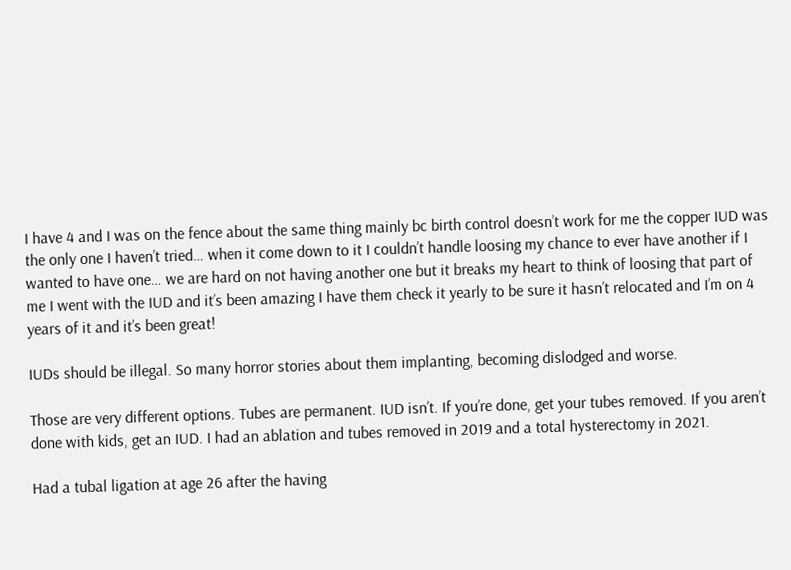I have 4 and I was on the fence about the same thing mainly bc birth control doesn’t work for me the copper IUD was the only one I haven’t tried… when it come down to it I couldn’t handle loosing my chance to ever have another if I wanted to have one… we are hard on not having another one but it breaks my heart to think of loosing that part of me I went with the IUD and it’s been amazing I have them check it yearly to be sure it hasn’t relocated and I’m on 4 years of it and it’s been great!

IUDs should be illegal. So many horror stories about them implanting, becoming dislodged and worse.

Those are very different options. Tubes are permanent. IUD isn’t. If you’re done, get your tubes removed. If you aren’t done with kids, get an IUD. I had an ablation and tubes removed in 2019 and a total hysterectomy in 2021.

Had a tubal ligation at age 26 after the having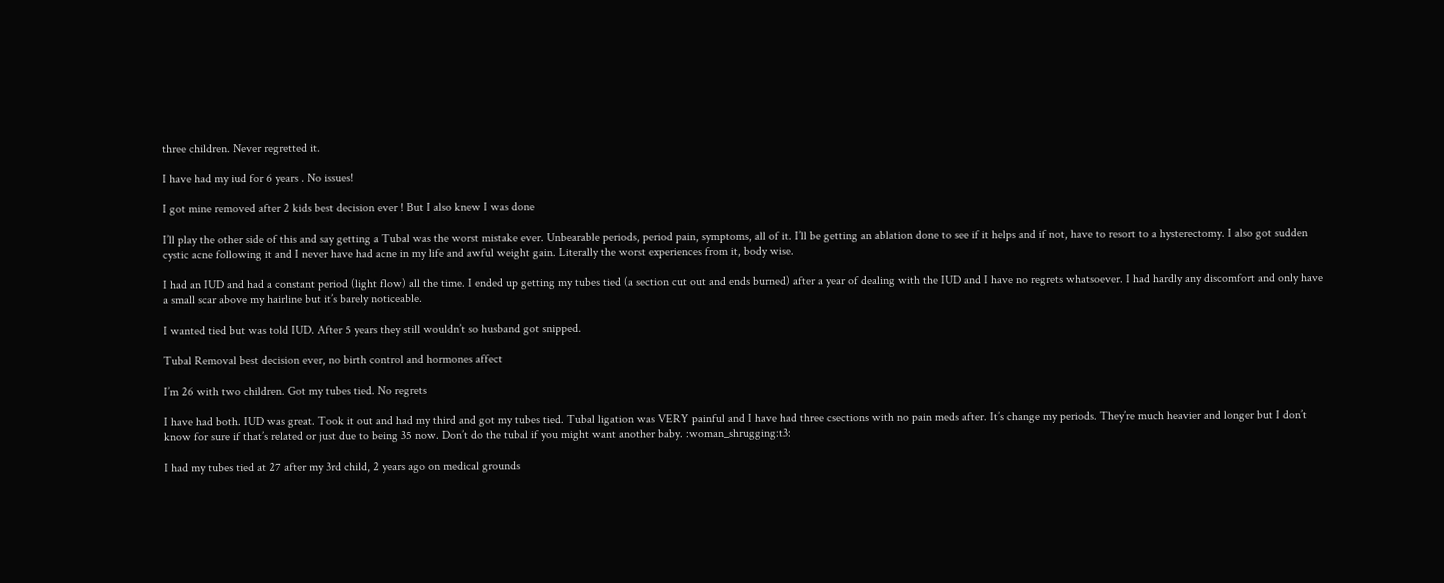three children. Never regretted it.

I have had my iud for 6 years . No issues!

I got mine removed after 2 kids best decision ever ! But I also knew I was done

I’ll play the other side of this and say getting a Tubal was the worst mistake ever. Unbearable periods, period pain, symptoms, all of it. I’ll be getting an ablation done to see if it helps and if not, have to resort to a hysterectomy. I also got sudden cystic acne following it and I never have had acne in my life and awful weight gain. Literally the worst experiences from it, body wise.

I had an IUD and had a constant period (light flow) all the time. I ended up getting my tubes tied (a section cut out and ends burned) after a year of dealing with the IUD and I have no regrets whatsoever. I had hardly any discomfort and only have a small scar above my hairline but it’s barely noticeable.

I wanted tied but was told IUD. After 5 years they still wouldn’t so husband got snipped.

Tubal Removal best decision ever, no birth control and hormones affect

I’m 26 with two children. Got my tubes tied. No regrets

I have had both. IUD was great. Took it out and had my third and got my tubes tied. Tubal ligation was VERY painful and I have had three csections with no pain meds after. It’s change my periods. They’re much heavier and longer but I don’t know for sure if that’s related or just due to being 35 now. Don’t do the tubal if you might want another baby. :woman_shrugging:t3:

I had my tubes tied at 27 after my 3rd child, 2 years ago on medical grounds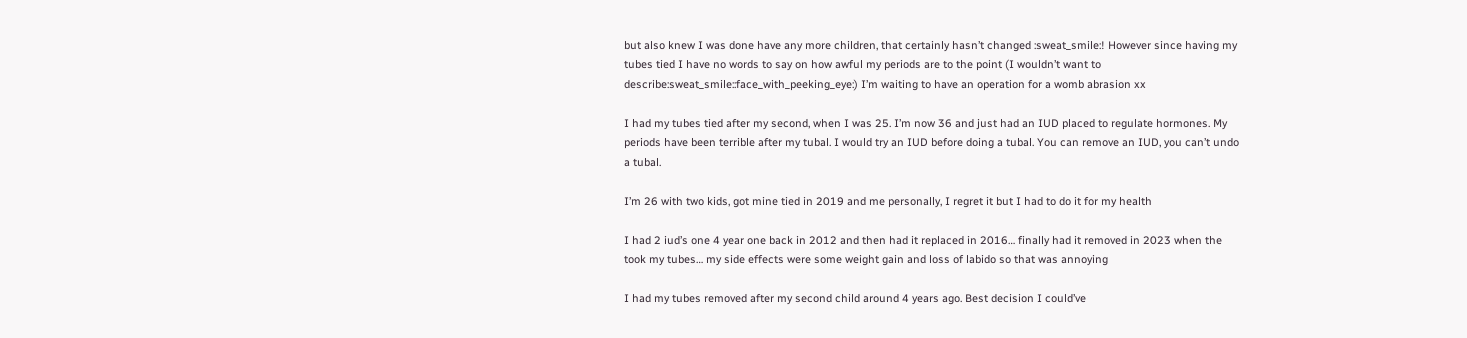but also knew I was done have any more children, that certainly hasn’t changed :sweat_smile:! However since having my tubes tied I have no words to say on how awful my periods are to the point (I wouldn’t want to describe:sweat_smile::face_with_peeking_eye:) I’m waiting to have an operation for a womb abrasion xx

I had my tubes tied after my second, when I was 25. I’m now 36 and just had an IUD placed to regulate hormones. My periods have been terrible after my tubal. I would try an IUD before doing a tubal. You can remove an IUD, you can’t undo a tubal.

I’m 26 with two kids, got mine tied in 2019 and me personally, I regret it but I had to do it for my health

I had 2 iud’s one 4 year one back in 2012 and then had it replaced in 2016… finally had it removed in 2023 when the took my tubes… my side effects were some weight gain and loss of labido so that was annoying

I had my tubes removed after my second child around 4 years ago. Best decision I could’ve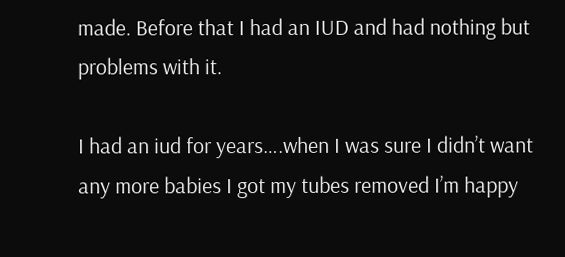made. Before that I had an IUD and had nothing but problems with it.

I had an iud for years….when I was sure I didn’t want any more babies I got my tubes removed I’m happy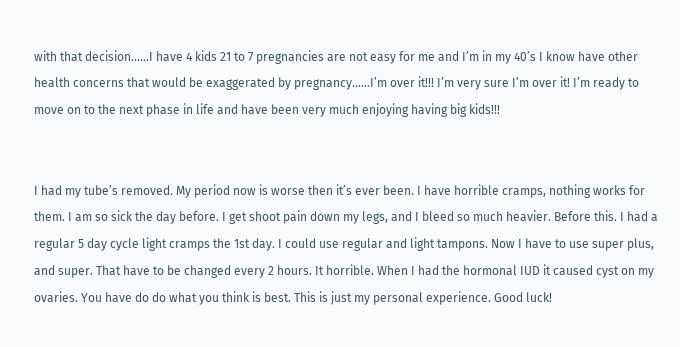with that decision……I have 4 kids 21 to 7 pregnancies are not easy for me and I’m in my 40’s I know have other health concerns that would be exaggerated by pregnancy……I’m over it!!! I’m very sure I’m over it! I’m ready to move on to the next phase in life and have been very much enjoying having big kids!!!


I had my tube’s removed. My period now is worse then it’s ever been. I have horrible cramps, nothing works for them. I am so sick the day before. I get shoot pain down my legs, and I bleed so much heavier. Before this. I had a regular 5 day cycle light cramps the 1st day. I could use regular and light tampons. Now I have to use super plus, and super. That have to be changed every 2 hours. It horrible. When I had the hormonal IUD it caused cyst on my ovaries. You have do do what you think is best. This is just my personal experience. Good luck!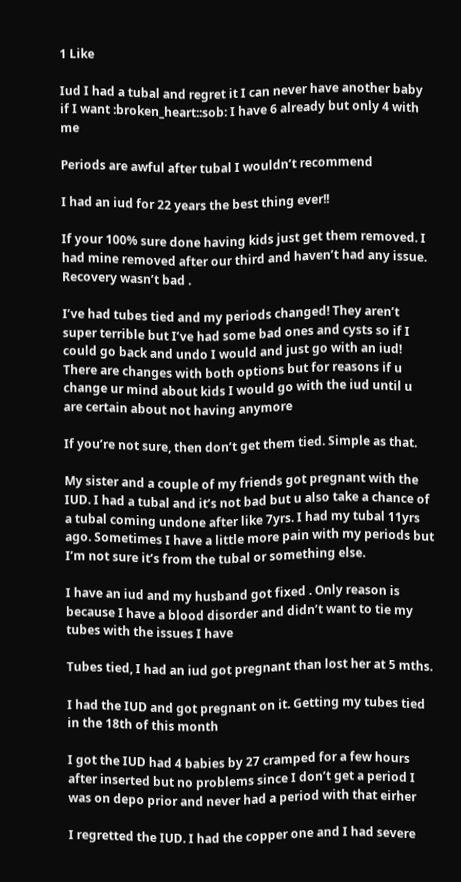1 Like

Iud I had a tubal and regret it I can never have another baby if I want :broken_heart::sob: I have 6 already but only 4 with me

Periods are awful after tubal I wouldn’t recommend

I had an iud for 22 years the best thing ever!!

If your 100% sure done having kids just get them removed. I had mine removed after our third and haven’t had any issue. Recovery wasn’t bad .

I’ve had tubes tied and my periods changed! They aren’t super terrible but I’ve had some bad ones and cysts so if I could go back and undo I would and just go with an iud! There are changes with both options but for reasons if u change ur mind about kids I would go with the iud until u are certain about not having anymore

If you’re not sure, then don’t get them tied. Simple as that.

My sister and a couple of my friends got pregnant with the IUD. I had a tubal and it’s not bad but u also take a chance of a tubal coming undone after like 7yrs. I had my tubal 11yrs ago. Sometimes I have a little more pain with my periods but I’m not sure it’s from the tubal or something else.

I have an iud and my husband got fixed . Only reason is because I have a blood disorder and didn’t want to tie my tubes with the issues I have

Tubes tied, I had an iud got pregnant than lost her at 5 mths.

I had the IUD and got pregnant on it. Getting my tubes tied in the 18th of this month

I got the IUD had 4 babies by 27 cramped for a few hours after inserted but no problems since I don’t get a period I was on depo prior and never had a period with that eirher

I regretted the IUD. I had the copper one and I had severe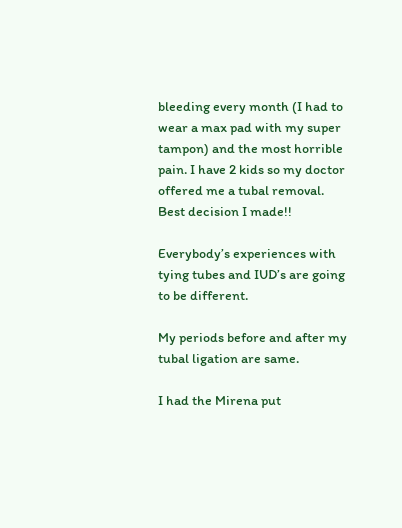bleeding every month (I had to wear a max pad with my super tampon) and the most horrible pain. I have 2 kids so my doctor offered me a tubal removal. Best decision I made!!

Everybody’s experiences with tying tubes and IUD’s are going to be different.

My periods before and after my tubal ligation are same.

I had the Mirena put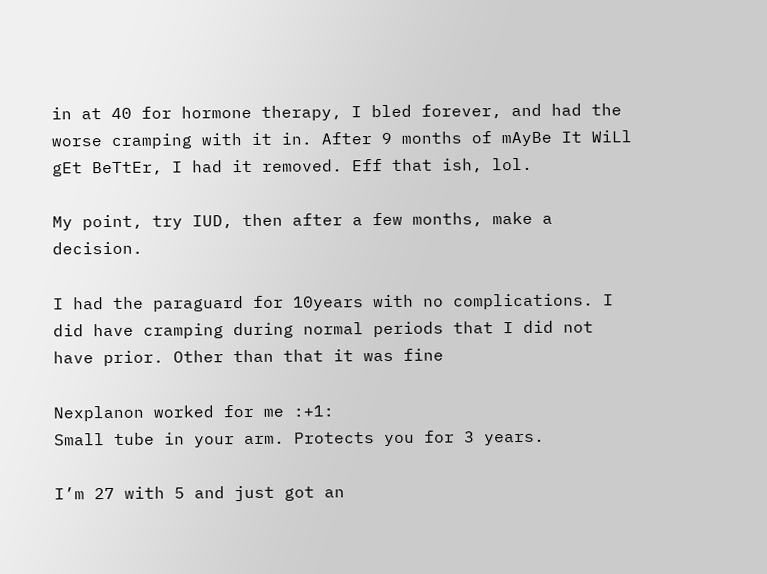in at 40 for hormone therapy, I bled forever, and had the worse cramping with it in. After 9 months of mAyBe It WiLl gEt BeTtEr, I had it removed. Eff that ish, lol.

My point, try IUD, then after a few months, make a decision.

I had the paraguard for 10years with no complications. I did have cramping during normal periods that I did not have prior. Other than that it was fine

Nexplanon worked for me :+1:
Small tube in your arm. Protects you for 3 years.

I’m 27 with 5 and just got an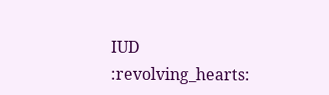IUD :revolving_hearts: